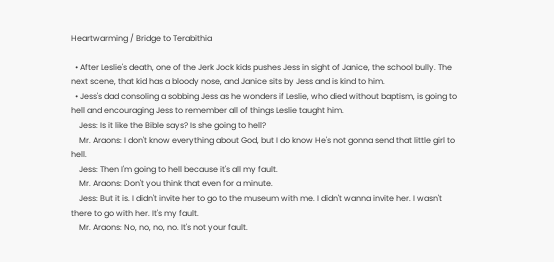Heartwarming / Bridge to Terabithia

  • After Leslie's death, one of the Jerk Jock kids pushes Jess in sight of Janice, the school bully. The next scene, that kid has a bloody nose, and Janice sits by Jess and is kind to him.
  • Jess's dad consoling a sobbing Jess as he wonders if Leslie, who died without baptism, is going to hell and encouraging Jess to remember all of things Leslie taught him.
    Jess: Is it like the Bible says? Is she going to hell?
    Mr. Araons: I don't know everything about God, but I do know He's not gonna send that little girl to hell.
    Jess: Then I'm going to hell because it's all my fault.
    Mr. Araons: Don't you think that even for a minute.
    Jess: But it is. I didn't invite her to go to the museum with me. I didn't wanna invite her. I wasn't there to go with her. It's my fault.
    Mr. Araons: No, no, no, no. It's not your fault.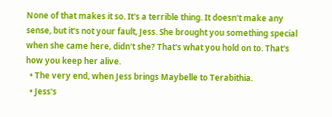None of that makes it so. It's a terrible thing. It doesn't make any sense, but it's not your fault, Jess. She brought you something special when she came here, didn't she? That's what you hold on to. That's how you keep her alive.
  • The very end, when Jess brings Maybelle to Terabithia.
  • Jess's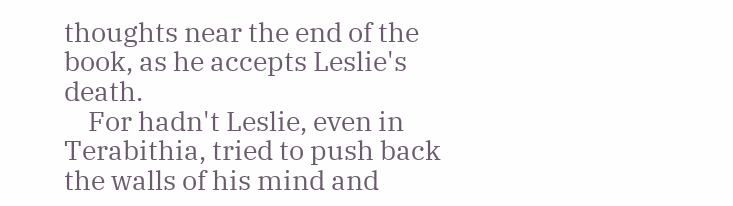thoughts near the end of the book, as he accepts Leslie's death.
    For hadn't Leslie, even in Terabithia, tried to push back the walls of his mind and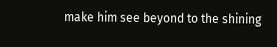make him see beyond to the shining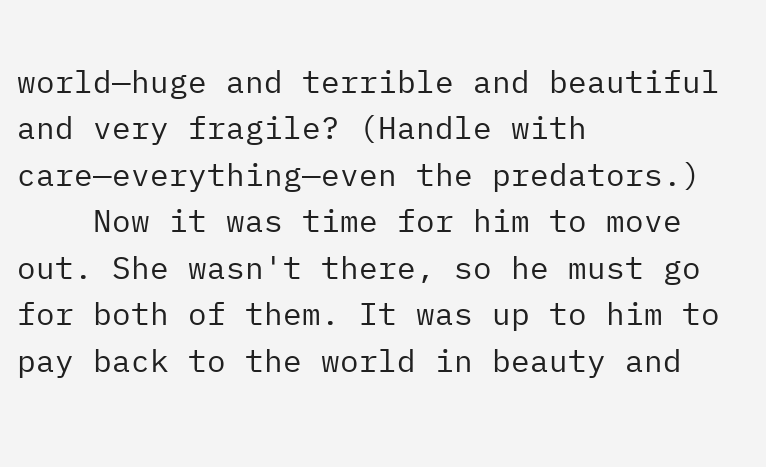world—huge and terrible and beautiful and very fragile? (Handle with care—everything—even the predators.)
    Now it was time for him to move out. She wasn't there, so he must go for both of them. It was up to him to pay back to the world in beauty and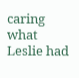caring what Leslie had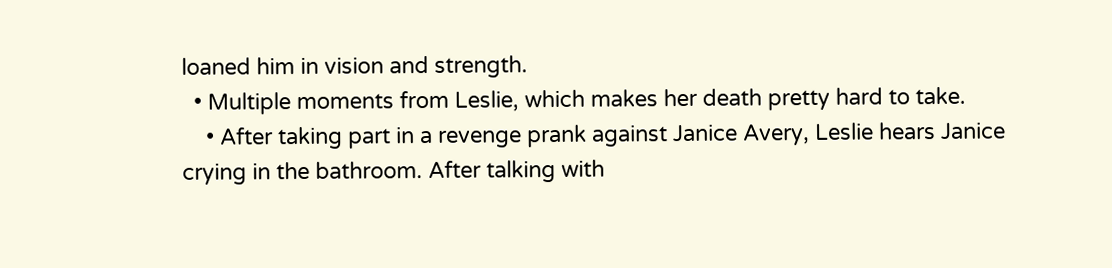loaned him in vision and strength.
  • Multiple moments from Leslie, which makes her death pretty hard to take.
    • After taking part in a revenge prank against Janice Avery, Leslie hears Janice crying in the bathroom. After talking with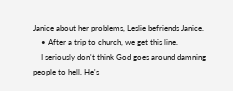Janice about her problems, Leslie befriends Janice.
    • After a trip to church, we get this line.
    I seriously don't think God goes around damning people to hell. He's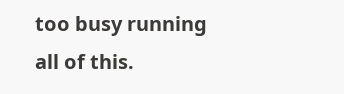too busy running all of this.